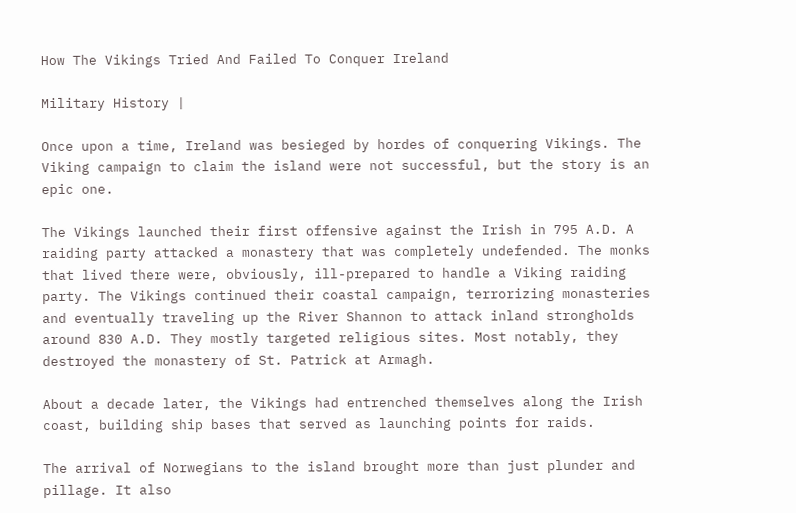How The Vikings Tried And Failed To Conquer Ireland

Military History |

Once upon a time, Ireland was besieged by hordes of conquering Vikings. The Viking campaign to claim the island were not successful, but the story is an epic one.

The Vikings launched their first offensive against the Irish in 795 A.D. A raiding party attacked a monastery that was completely undefended. The monks that lived there were, obviously, ill-prepared to handle a Viking raiding party. The Vikings continued their coastal campaign, terrorizing monasteries and eventually traveling up the River Shannon to attack inland strongholds around 830 A.D. They mostly targeted religious sites. Most notably, they destroyed the monastery of St. Patrick at Armagh.

About a decade later, the Vikings had entrenched themselves along the Irish coast, building ship bases that served as launching points for raids.

The arrival of Norwegians to the island brought more than just plunder and pillage. It also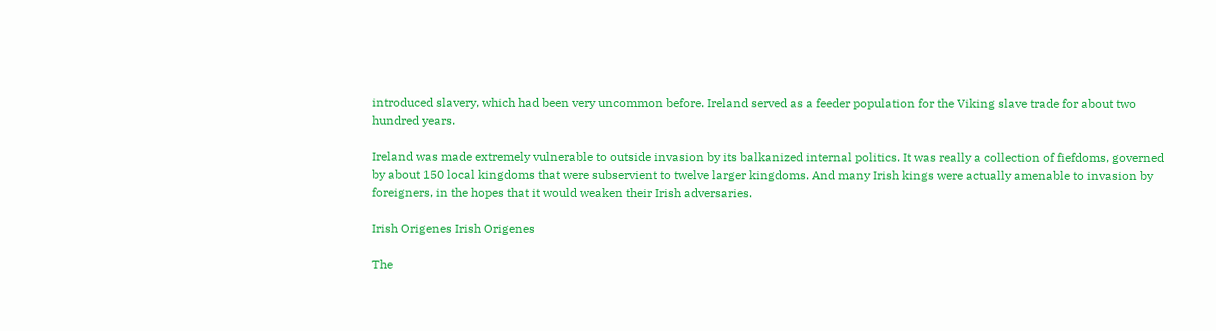introduced slavery, which had been very uncommon before. Ireland served as a feeder population for the Viking slave trade for about two hundred years.

Ireland was made extremely vulnerable to outside invasion by its balkanized internal politics. It was really a collection of fiefdoms, governed by about 150 local kingdoms that were subservient to twelve larger kingdoms. And many Irish kings were actually amenable to invasion by foreigners, in the hopes that it would weaken their Irish adversaries.

Irish Origenes Irish Origenes

The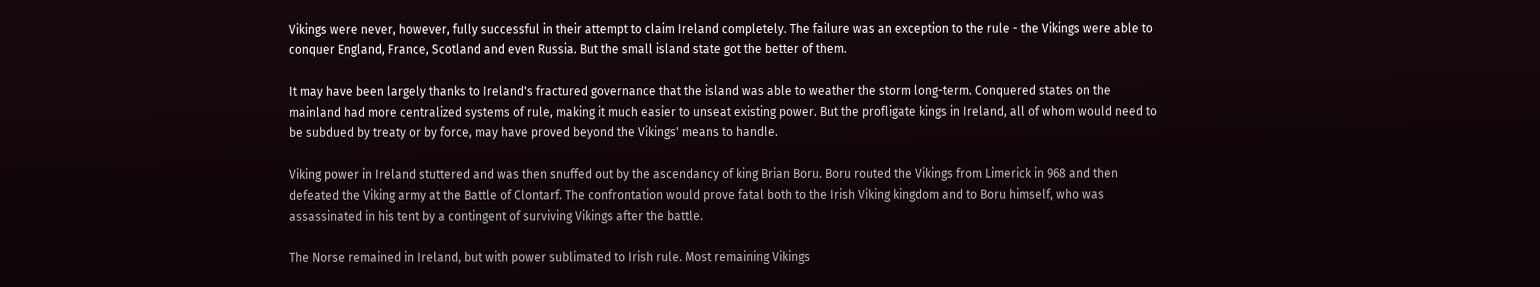Vikings were never, however, fully successful in their attempt to claim Ireland completely. The failure was an exception to the rule - the Vikings were able to conquer England, France, Scotland and even Russia. But the small island state got the better of them.

It may have been largely thanks to Ireland's fractured governance that the island was able to weather the storm long-term. Conquered states on the mainland had more centralized systems of rule, making it much easier to unseat existing power. But the profligate kings in Ireland, all of whom would need to be subdued by treaty or by force, may have proved beyond the Vikings' means to handle.

Viking power in Ireland stuttered and was then snuffed out by the ascendancy of king Brian Boru. Boru routed the Vikings from Limerick in 968 and then defeated the Viking army at the Battle of Clontarf. The confrontation would prove fatal both to the Irish Viking kingdom and to Boru himself, who was assassinated in his tent by a contingent of surviving Vikings after the battle.

The Norse remained in Ireland, but with power sublimated to Irish rule. Most remaining Vikings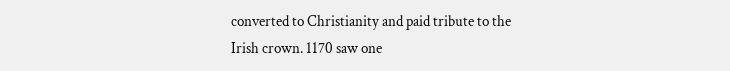converted to Christianity and paid tribute to the Irish crown. 1170 saw one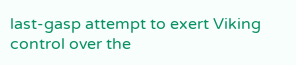last-gasp attempt to exert Viking control over the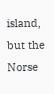island, but the Norse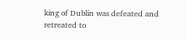king of Dublin was defeated and retreated to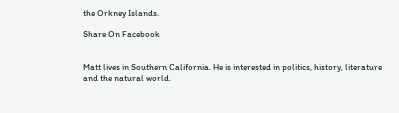the Orkney Islands.

Share On Facebook


Matt lives in Southern California. He is interested in politics, history, literature and the natural world.